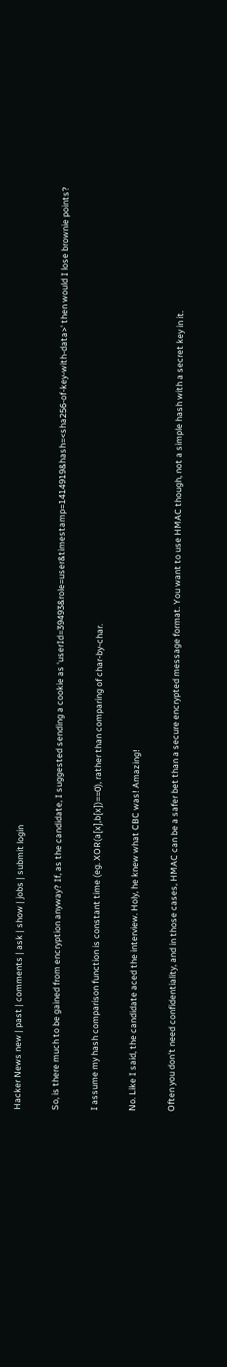Hacker News new | past | comments | ask | show | jobs | submit login

So, is there much to be gained from encryption anyway? If, as the candidate, I suggested sending a cookie as 'userId=39493&role=user&timestamp=1414919&hash=<sha256-of-key-with-data>' then would I lose brownie points?

I assume my hash comparison function is constant time (eg. XOR(a[x],b[x])==0), rather than comparing of char-by-char.

No. Like I said, the candidate aced the interview. Holy, he knew what CBC was! Amazing!

Often you don't need confidentiality, and in those cases, HMAC can be a safer bet than a secure encrypted message format. You want to use HMAC though, not a simple hash with a secret key in it.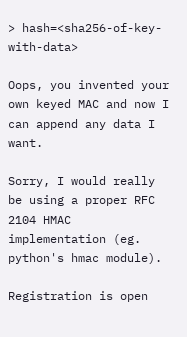> hash=<sha256-of-key-with-data>

Oops, you invented your own keyed MAC and now I can append any data I want.

Sorry, I would really be using a proper RFC 2104 HMAC implementation (eg. python's hmac module).

Registration is open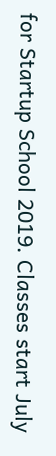for Startup School 2019. Classes start July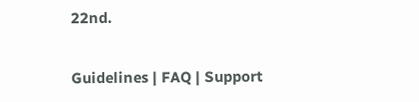22nd.

Guidelines | FAQ | Support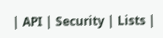| API | Security | Lists |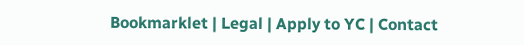Bookmarklet | Legal | Apply to YC | Contact